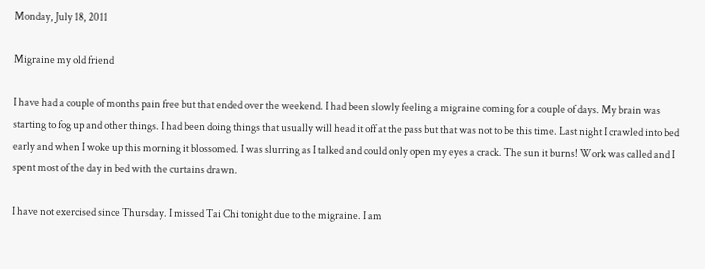Monday, July 18, 2011

Migraine my old friend

I have had a couple of months pain free but that ended over the weekend. I had been slowly feeling a migraine coming for a couple of days. My brain was starting to fog up and other things. I had been doing things that usually will head it off at the pass but that was not to be this time. Last night I crawled into bed early and when I woke up this morning it blossomed. I was slurring as I talked and could only open my eyes a crack. The sun it burns! Work was called and I spent most of the day in bed with the curtains drawn.

I have not exercised since Thursday. I missed Tai Chi tonight due to the migraine. I am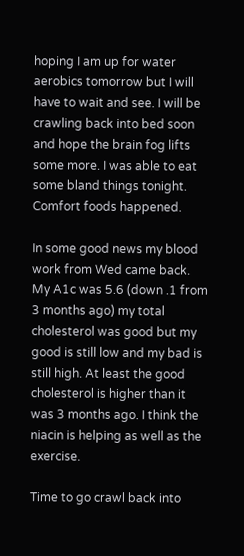hoping I am up for water aerobics tomorrow but I will have to wait and see. I will be crawling back into bed soon and hope the brain fog lifts some more. I was able to eat some bland things tonight. Comfort foods happened.

In some good news my blood work from Wed came back. My A1c was 5.6 (down .1 from 3 months ago) my total cholesterol was good but my good is still low and my bad is still high. At least the good cholesterol is higher than it was 3 months ago. I think the niacin is helping as well as the exercise.

Time to go crawl back into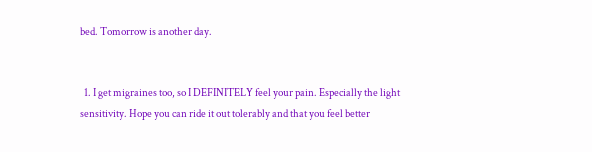bed. Tomorrow is another day.


  1. I get migraines too, so I DEFINITELY feel your pain. Especially the light sensitivity. Hope you can ride it out tolerably and that you feel better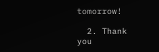tomorrow!

  2. Thank you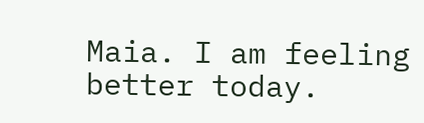Maia. I am feeling better today.